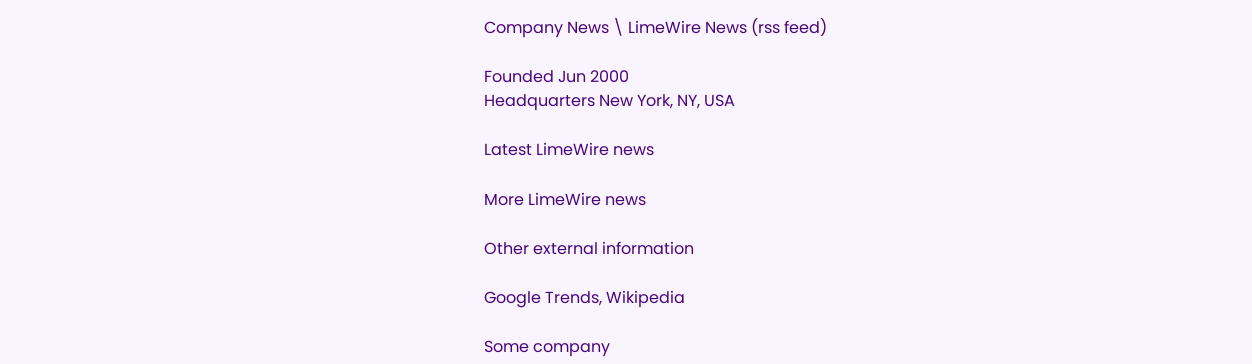Company News \ LimeWire News (rss feed)

Founded Jun 2000
Headquarters New York, NY, USA

Latest LimeWire news

More LimeWire news

Other external information

Google Trends, Wikipedia

Some company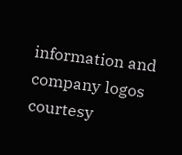information and company logos courtesy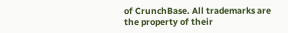of CrunchBase. All trademarks are the property of their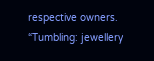respective owners.
“Tumbling: jewellery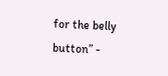for the belly button” -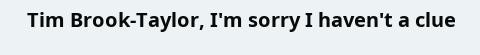Tim Brook-Taylor, I'm sorry I haven't a clue